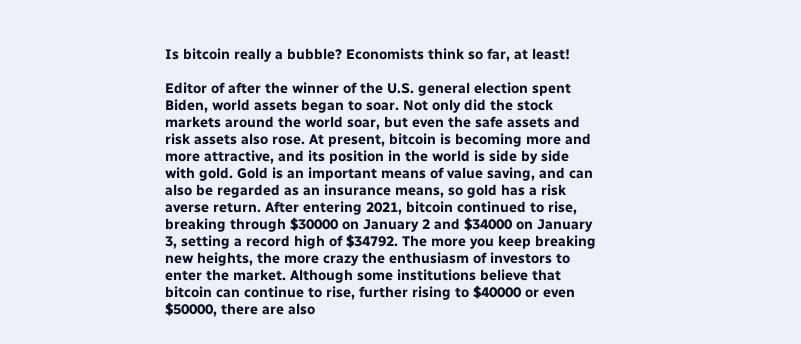Is bitcoin really a bubble? Economists think so far, at least!

Editor of after the winner of the U.S. general election spent Biden, world assets began to soar. Not only did the stock markets around the world soar, but even the safe assets and risk assets also rose. At present, bitcoin is becoming more and more attractive, and its position in the world is side by side with gold. Gold is an important means of value saving, and can also be regarded as an insurance means, so gold has a risk averse return. After entering 2021, bitcoin continued to rise, breaking through $30000 on January 2 and $34000 on January 3, setting a record high of $34792. The more you keep breaking new heights, the more crazy the enthusiasm of investors to enter the market. Although some institutions believe that bitcoin can continue to rise, further rising to $40000 or even $50000, there are also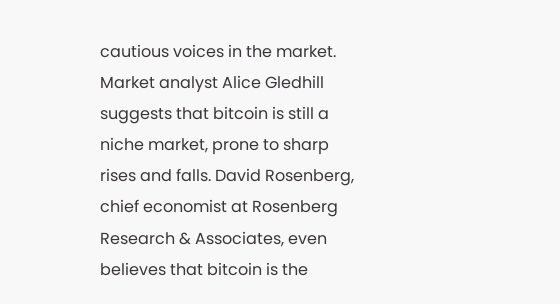cautious voices in the market. Market analyst Alice Gledhill suggests that bitcoin is still a niche market, prone to sharp rises and falls. David Rosenberg, chief economist at Rosenberg Research & Associates, even believes that bitcoin is the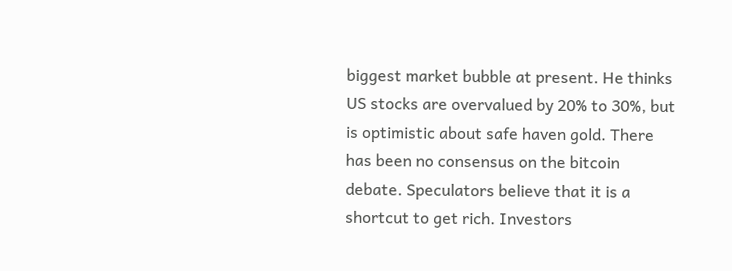biggest market bubble at present. He thinks US stocks are overvalued by 20% to 30%, but is optimistic about safe haven gold. There has been no consensus on the bitcoin debate. Speculators believe that it is a shortcut to get rich. Investors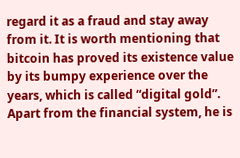regard it as a fraud and stay away from it. It is worth mentioning that bitcoin has proved its existence value by its bumpy experience over the years, which is called “digital gold”. Apart from the financial system, he is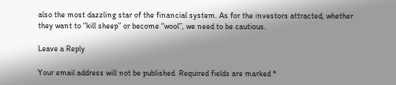also the most dazzling star of the financial system. As for the investors attracted, whether they want to “kill sheep” or become “wool”, we need to be cautious.

Leave a Reply

Your email address will not be published. Required fields are marked *